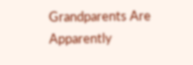Grandparents Are Apparently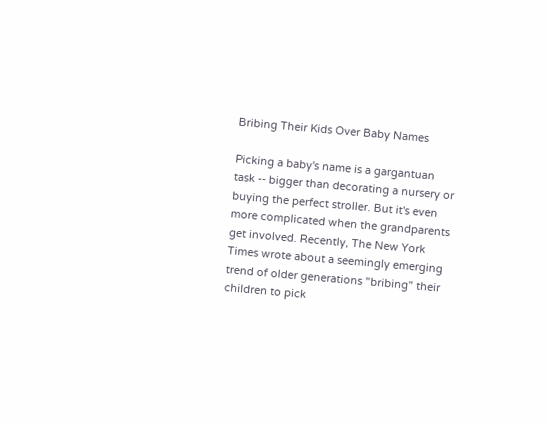Bribing Their Kids Over Baby Names

Picking a baby's name is a gargantuan task -- bigger than decorating a nursery or buying the perfect stroller. But it's even more complicated when the grandparents get involved. Recently, The New York Times wrote about a seemingly emerging trend of older generations "bribing" their children to pick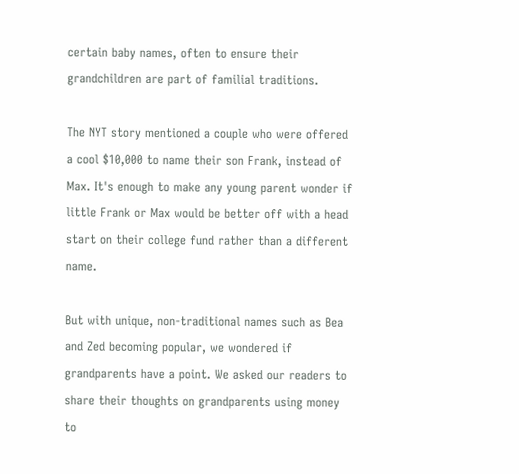certain baby names, often to ensure their grandchildren are part of familial traditions.

The NYT story mentioned a couple who were offered a cool $10,000 to name their son Frank, instead of Max. It's enough to make any young parent wonder if little Frank or Max would be better off with a head start on their college fund rather than a different name.

But with unique, non-traditional names such as Bea and Zed becoming popular, we wondered if grandparents have a point. We asked our readers to share their thoughts on grandparents using money to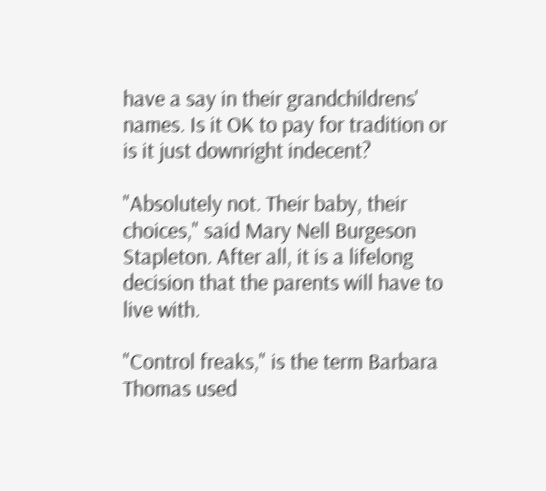have a say in their grandchildrens' names. Is it OK to pay for tradition or is it just downright indecent?

"Absolutely not. Their baby, their choices," said Mary Nell Burgeson Stapleton. After all, it is a lifelong decision that the parents will have to live with.

"Control freaks," is the term Barbara Thomas used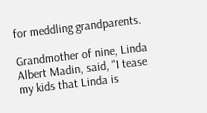for meddling grandparents.

Grandmother of nine, Linda Albert Madin, said, "I tease my kids that Linda is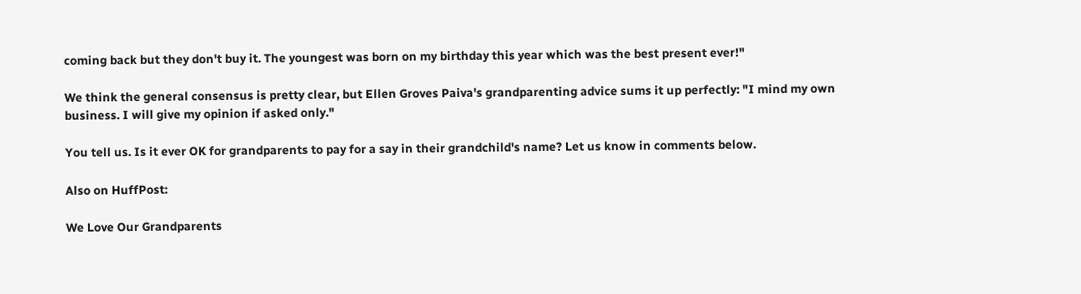coming back but they don't buy it. The youngest was born on my birthday this year which was the best present ever!"

We think the general consensus is pretty clear, but Ellen Groves Paiva's grandparenting advice sums it up perfectly: "I mind my own business. I will give my opinion if asked only."

You tell us. Is it ever OK for grandparents to pay for a say in their grandchild's name? Let us know in comments below.

Also on HuffPost:

We Love Our Grandparents